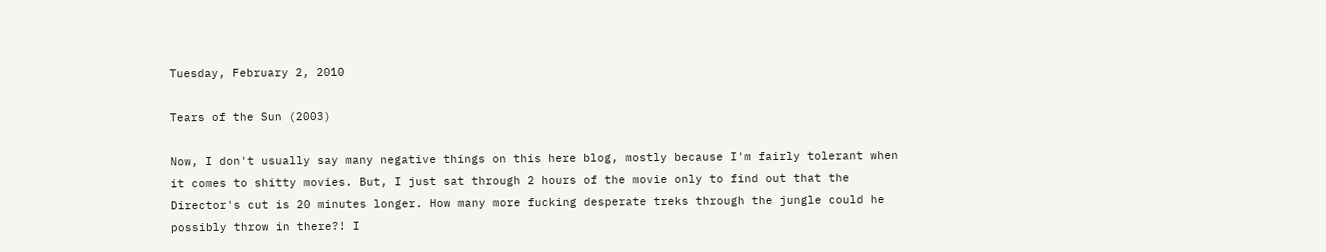Tuesday, February 2, 2010

Tears of the Sun (2003)

Now, I don't usually say many negative things on this here blog, mostly because I'm fairly tolerant when it comes to shitty movies. But, I just sat through 2 hours of the movie only to find out that the Director's cut is 20 minutes longer. How many more fucking desperate treks through the jungle could he possibly throw in there?! I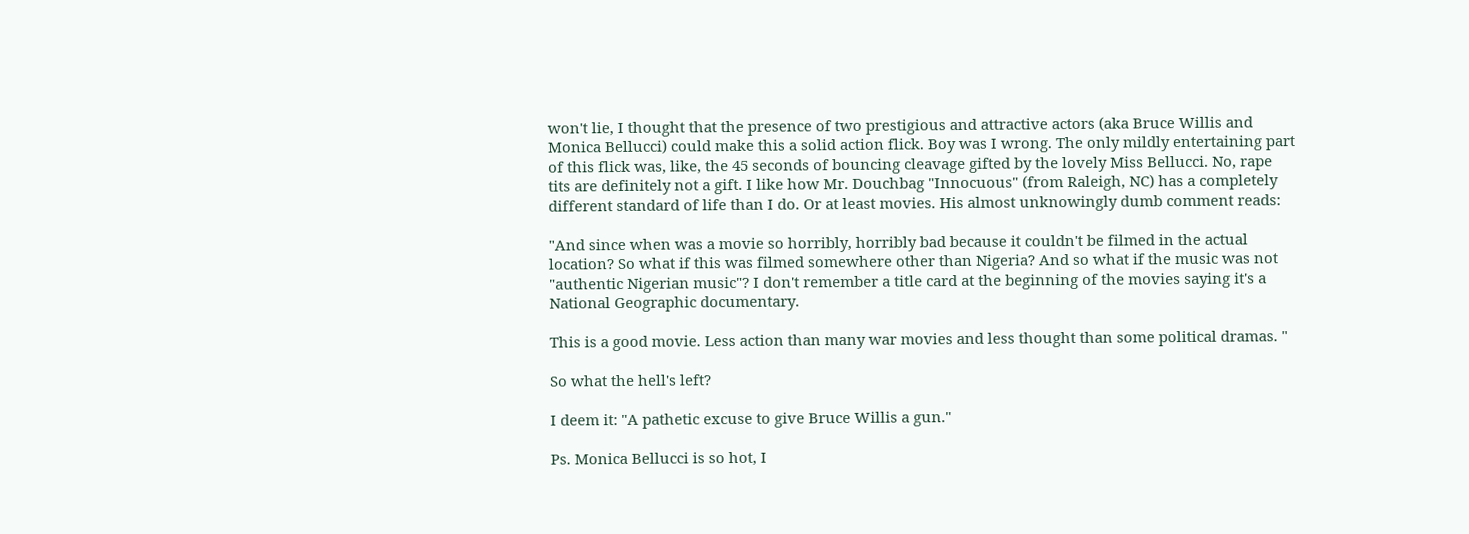won't lie, I thought that the presence of two prestigious and attractive actors (aka Bruce Willis and Monica Bellucci) could make this a solid action flick. Boy was I wrong. The only mildly entertaining part of this flick was, like, the 45 seconds of bouncing cleavage gifted by the lovely Miss Bellucci. No, rape tits are definitely not a gift. I like how Mr. Douchbag "Innocuous" (from Raleigh, NC) has a completely different standard of life than I do. Or at least movies. His almost unknowingly dumb comment reads:

"And since when was a movie so horribly, horribly bad because it couldn't be filmed in the actual location? So what if this was filmed somewhere other than Nigeria? And so what if the music was not "authentic Nigerian music"? I don't remember a title card at the beginning of the movies saying it's a National Geographic documentary.

This is a good movie. Less action than many war movies and less thought than some political dramas. "

So what the hell's left?

I deem it: "A pathetic excuse to give Bruce Willis a gun."

Ps. Monica Bellucci is so hot, I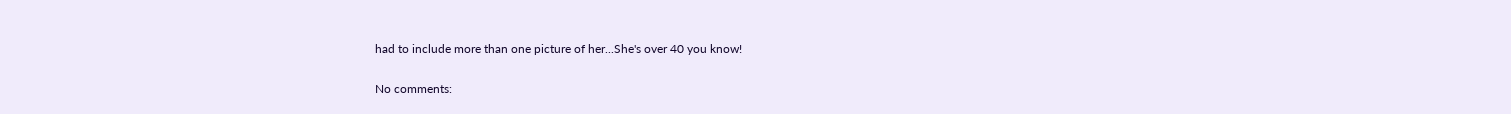had to include more than one picture of her...She's over 40 you know!

No comments: